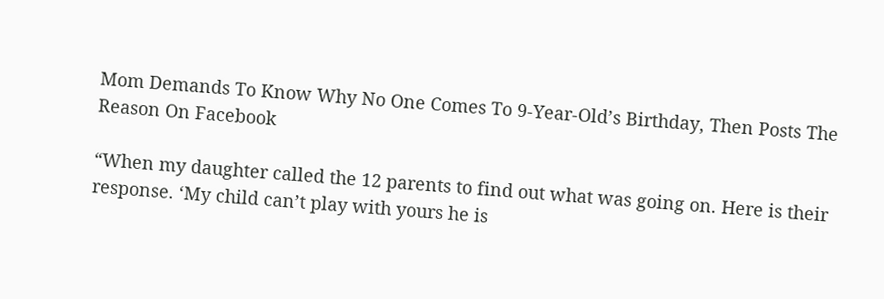Mom Demands To Know Why No One Comes To 9-Year-Old’s Birthday, Then Posts The Reason On Facebook

“When my daughter called the 12 parents to find out what was going on. Here is their response. ‘My child can’t play with yours he is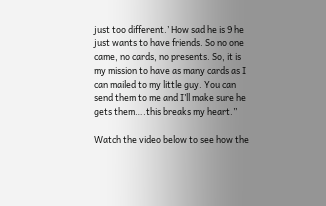just too different.’ How sad he is 9 he just wants to have friends. So no one came, no cards, no presents. So, it is my mission to have as many cards as I can mailed to my little guy. You can send them to me and I’ll make sure he gets them….this breaks my heart.”

Watch the video below to see how the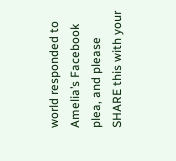world responded to Amelia’s Facebook plea, and please SHARE this with your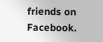friends on Facebook.